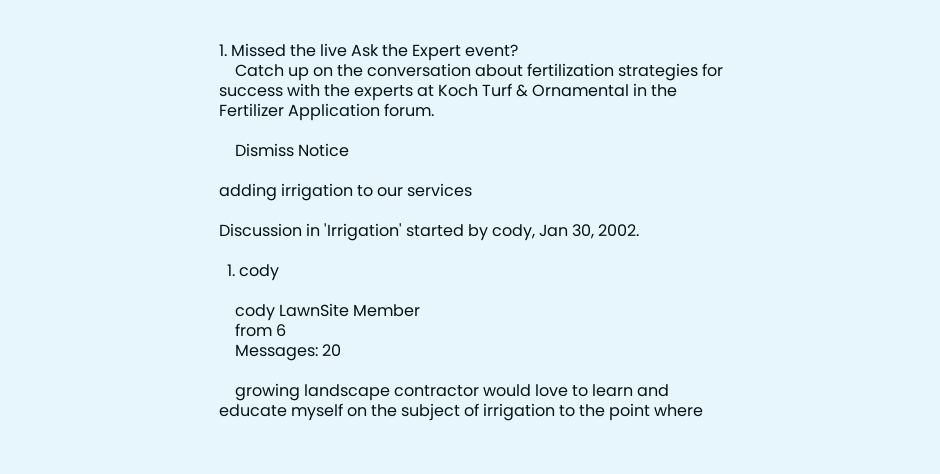1. Missed the live Ask the Expert event?
    Catch up on the conversation about fertilization strategies for success with the experts at Koch Turf & Ornamental in the Fertilizer Application forum.

    Dismiss Notice

adding irrigation to our services

Discussion in 'Irrigation' started by cody, Jan 30, 2002.

  1. cody

    cody LawnSite Member
    from 6
    Messages: 20

    growing landscape contractor would love to learn and educate myself on the subject of irrigation to the point where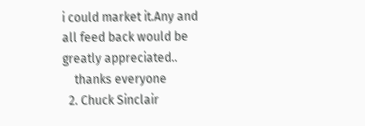i could market it.Any and all feed back would be greatly appreciated..
    thanks everyone
  2. Chuck Sinclair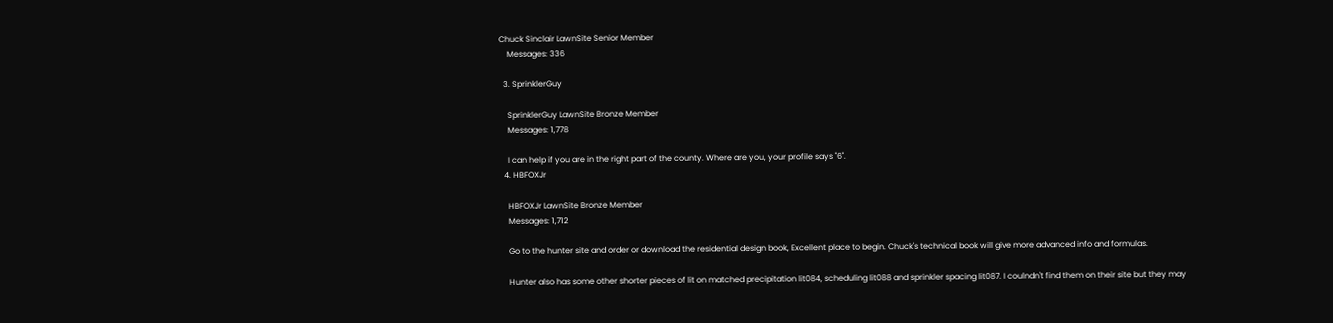Chuck Sinclair LawnSite Senior Member
    Messages: 336

  3. SprinklerGuy

    SprinklerGuy LawnSite Bronze Member
    Messages: 1,778

    I can help if you are in the right part of the county. Where are you, your profile says "6".
  4. HBFOXJr

    HBFOXJr LawnSite Bronze Member
    Messages: 1,712

    Go to the hunter site and order or download the residential design book, Excellent place to begin. Chuck's technical book will give more advanced info and formulas.

    Hunter also has some other shorter pieces of lit on matched precipitation lit084, scheduling lit088 and sprinkler spacing lit087. I coulndn't find them on their site but they may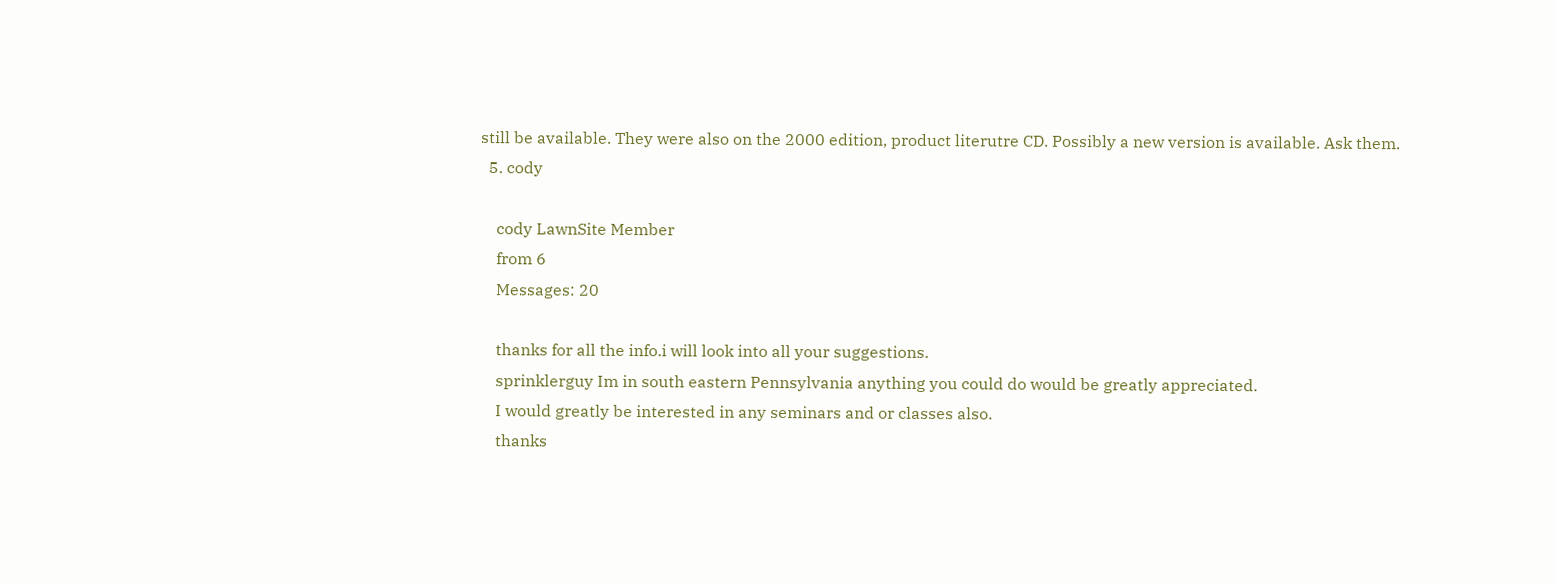still be available. They were also on the 2000 edition, product literutre CD. Possibly a new version is available. Ask them.
  5. cody

    cody LawnSite Member
    from 6
    Messages: 20

    thanks for all the info.i will look into all your suggestions.
    sprinklerguy Im in south eastern Pennsylvania anything you could do would be greatly appreciated.
    I would greatly be interested in any seminars and or classes also.
    thanks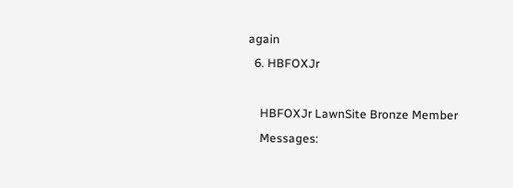again
  6. HBFOXJr

    HBFOXJr LawnSite Bronze Member
    Messages: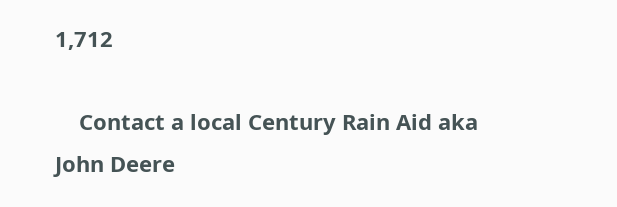1,712

    Contact a local Century Rain Aid aka John Deere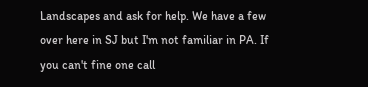Landscapes and ask for help. We have a few over here in SJ but I'm not familiar in PA. If you can't fine one call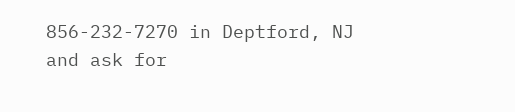856-232-7270 in Deptford, NJ and ask for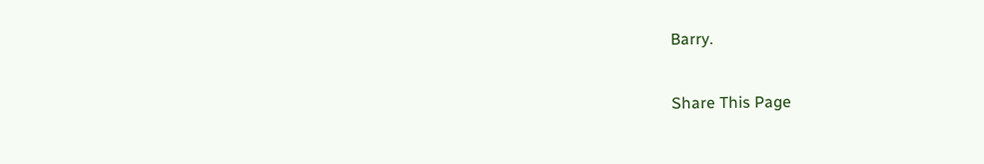Barry.

Share This Page